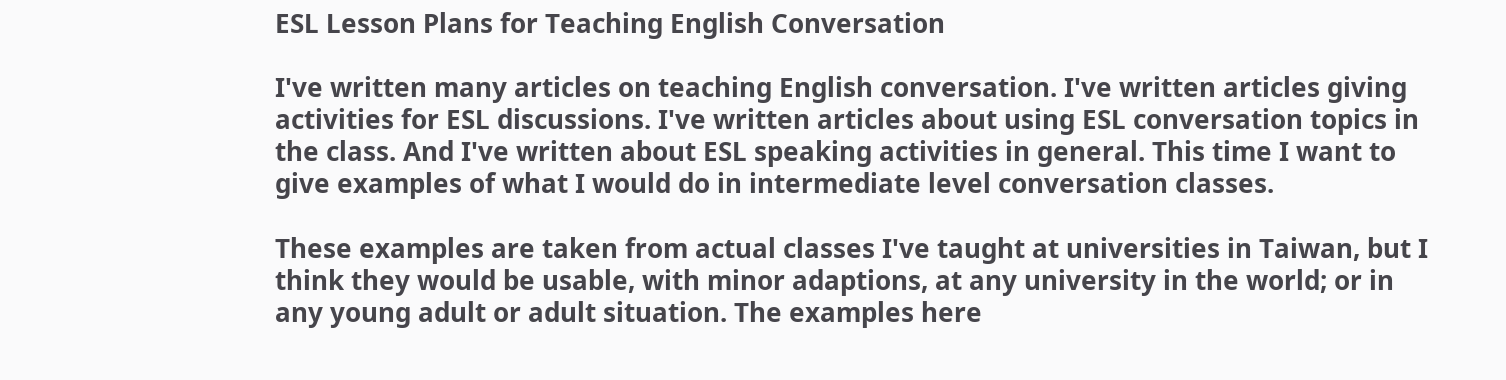ESL Lesson Plans for Teaching English Conversation

I've written many articles on teaching English conversation. I've written articles giving activities for ESL discussions. I've written articles about using ESL conversation topics in the class. And I've written about ESL speaking activities in general. This time I want to give examples of what I would do in intermediate level conversation classes.

These examples are taken from actual classes I've taught at universities in Taiwan, but I think they would be usable, with minor adaptions, at any university in the world; or in any young adult or adult situation. The examples here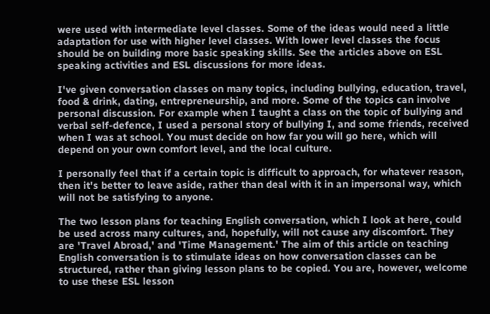were used with intermediate level classes. Some of the ideas would need a little adaptation for use with higher level classes. With lower level classes the focus should be on building more basic speaking skills. See the articles above on ESL speaking activities and ESL discussions for more ideas.

I've given conversation classes on many topics, including bullying, education, travel, food & drink, dating, entrepreneurship, and more. Some of the topics can involve personal discussion. For example when I taught a class on the topic of bullying and verbal self-defence, I used a personal story of bullying I, and some friends, received when I was at school. You must decide on how far you will go here, which will depend on your own comfort level, and the local culture.

I personally feel that if a certain topic is difficult to approach, for whatever reason, then it's better to leave aside, rather than deal with it in an impersonal way, which will not be satisfying to anyone.

The two lesson plans for teaching English conversation, which I look at here, could be used across many cultures, and, hopefully, will not cause any discomfort. They are 'Travel Abroad,' and 'Time Management.' The aim of this article on teaching English conversation is to stimulate ideas on how conversation classes can be structured, rather than giving lesson plans to be copied. You are, however, welcome to use these ESL lesson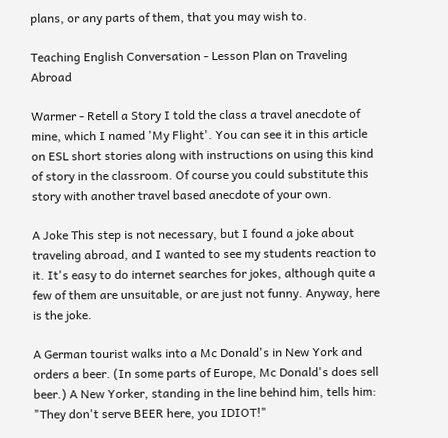plans, or any parts of them, that you may wish to.

Teaching English Conversation - Lesson Plan on Traveling Abroad

Warmer - Retell a Story I told the class a travel anecdote of mine, which I named 'My Flight'. You can see it in this article on ESL short stories along with instructions on using this kind of story in the classroom. Of course you could substitute this story with another travel based anecdote of your own.

A Joke This step is not necessary, but I found a joke about traveling abroad, and I wanted to see my students reaction to it. It's easy to do internet searches for jokes, although quite a few of them are unsuitable, or are just not funny. Anyway, here is the joke.

A German tourist walks into a Mc Donald's in New York and orders a beer. (In some parts of Europe, Mc Donald's does sell beer.) A New Yorker, standing in the line behind him, tells him: "They don't serve BEER here, you IDIOT!"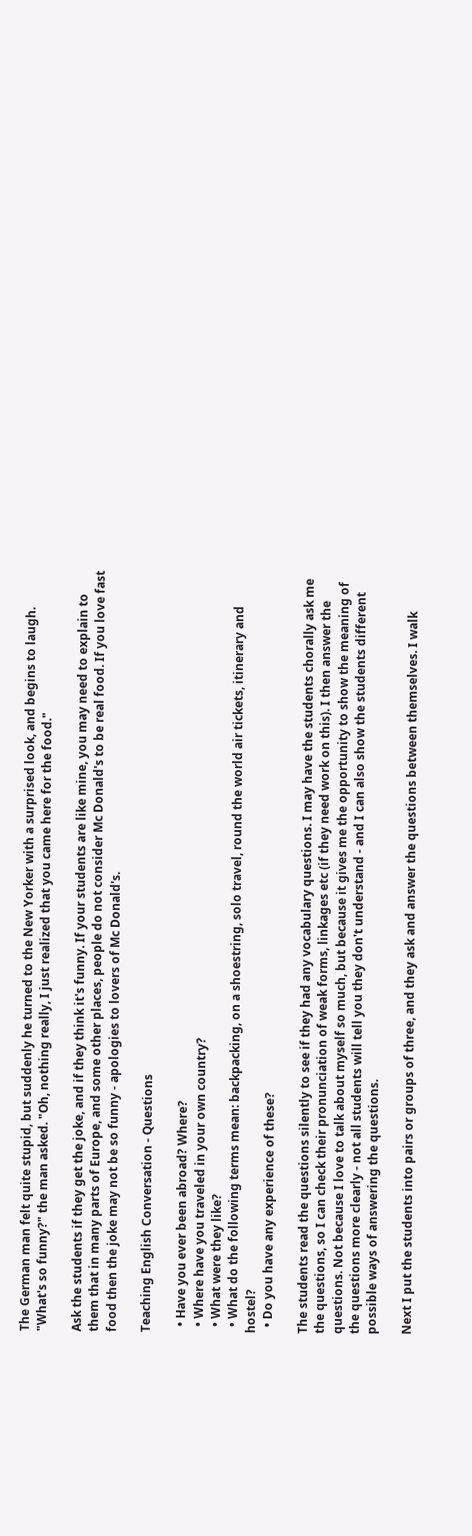The German man felt quite stupid, but suddenly he turned to the New Yorker with a surprised look, and begins to laugh. "What's so funny?" the man asked. "Oh, nothing really, I just realized that you came here for the food."

Ask the students if they get the joke, and if they think it's funny. If your students are like mine, you may need to explain to them that in many parts of Europe, and some other places, people do not consider Mc Donald's to be real food. If you love fast food then the joke may not be so funny - apologies to lovers of Mc Donald's.

Teaching English Conversation - Questions

  • Have you ever been abroad? Where?
  • Where have you traveled in your own country?
  • What were they like?
  • What do the following terms mean: backpacking, on a shoestring, solo travel, round the world air tickets, itinerary and hostel?
  • Do you have any experience of these?

The students read the questions silently to see if they had any vocabulary questions. I may have the students chorally ask me the questions, so I can check their pronunciation of weak forms, linkages etc (if they need work on this). I then answer the questions. Not because I love to talk about myself so much, but because it gives me the opportunity to show the meaning of the questions more clearly - not all students will tell you they don't understand - and I can also show the students different possible ways of answering the questions.

Next I put the students into pairs or groups of three, and they ask and answer the questions between themselves. I walk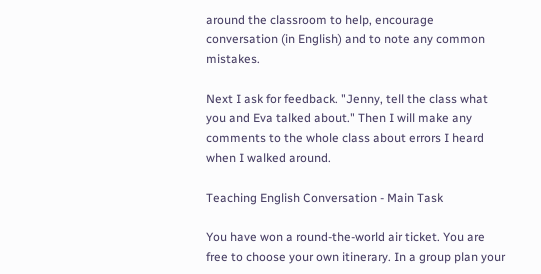around the classroom to help, encourage conversation (in English) and to note any common mistakes.

Next I ask for feedback. "Jenny, tell the class what you and Eva talked about." Then I will make any comments to the whole class about errors I heard when I walked around.

Teaching English Conversation - Main Task

You have won a round-the-world air ticket. You are free to choose your own itinerary. In a group plan your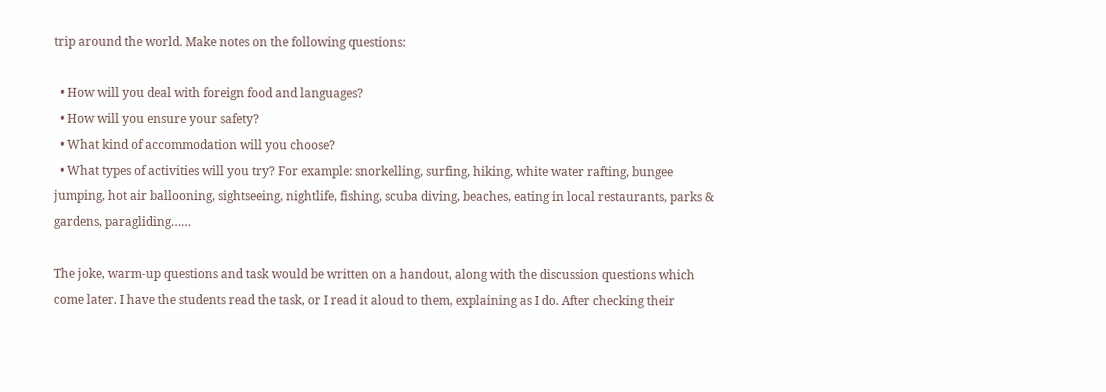trip around the world. Make notes on the following questions:

  • How will you deal with foreign food and languages?
  • How will you ensure your safety?
  • What kind of accommodation will you choose?
  • What types of activities will you try? For example: snorkelling, surfing, hiking, white water rafting, bungee jumping, hot air ballooning, sightseeing, nightlife, fishing, scuba diving, beaches, eating in local restaurants, parks & gardens, paragliding……

The joke, warm-up questions and task would be written on a handout, along with the discussion questions which come later. I have the students read the task, or I read it aloud to them, explaining as I do. After checking their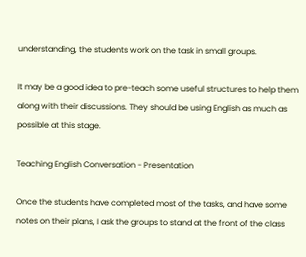understanding, the students work on the task in small groups.

It may be a good idea to pre-teach some useful structures to help them along with their discussions. They should be using English as much as possible at this stage.

Teaching English Conversation - Presentation

Once the students have completed most of the tasks, and have some notes on their plans, I ask the groups to stand at the front of the class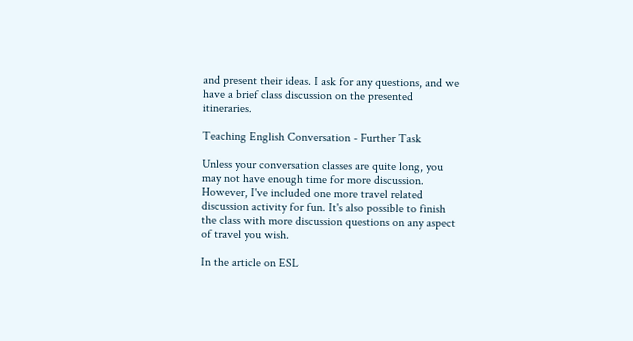and present their ideas. I ask for any questions, and we have a brief class discussion on the presented itineraries.

Teaching English Conversation - Further Task

Unless your conversation classes are quite long, you may not have enough time for more discussion. However, I've included one more travel related discussion activity for fun. It's also possible to finish the class with more discussion questions on any aspect of travel you wish.

In the article on ESL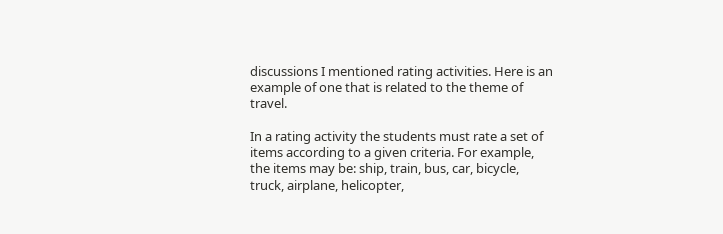discussions I mentioned rating activities. Here is an example of one that is related to the theme of travel.

In a rating activity the students must rate a set of items according to a given criteria. For example, the items may be: ship, train, bus, car, bicycle, truck, airplane, helicopter,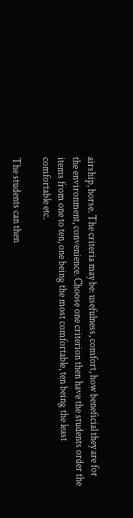airship, horse. The criteria may be: usefulness, comfort, how beneficial they are for the environment, convenience. Choose one criterion then have the students order the items from one to ten, one being the most comfortable, ten being the least comfortable etc.

The students can then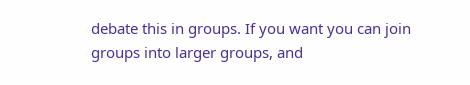debate this in groups. If you want you can join groups into larger groups, and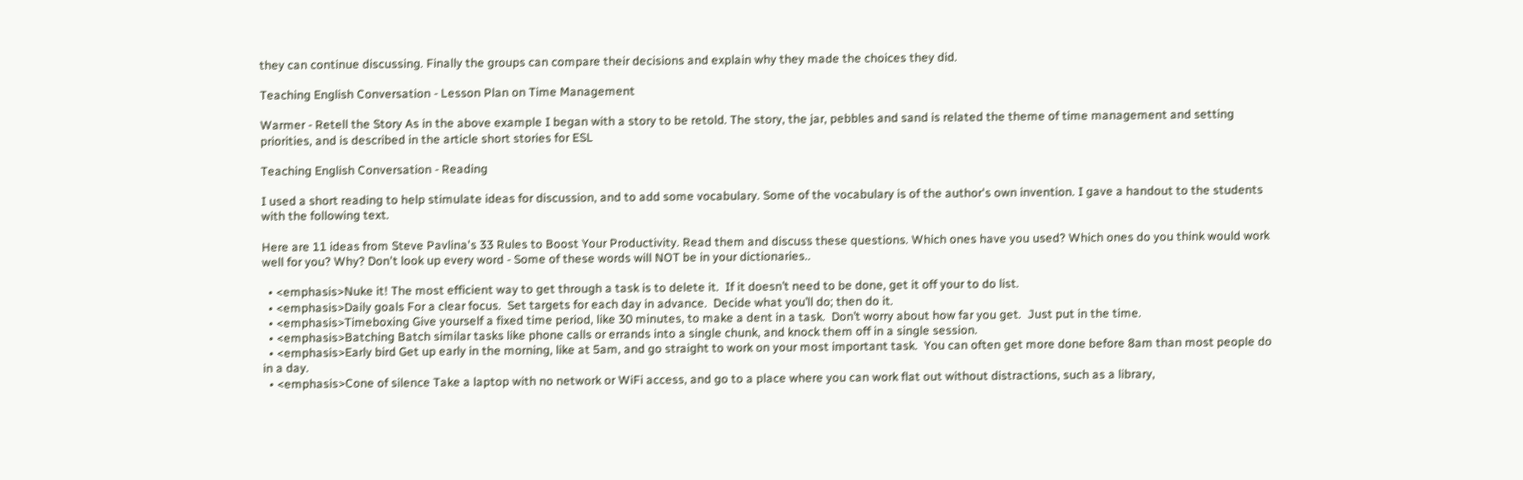they can continue discussing. Finally the groups can compare their decisions and explain why they made the choices they did.

Teaching English Conversation - Lesson Plan on Time Management

Warmer - Retell the Story As in the above example I began with a story to be retold. The story, the jar, pebbles and sand is related the theme of time management and setting priorities, and is described in the article short stories for ESL

Teaching English Conversation - Reading

I used a short reading to help stimulate ideas for discussion, and to add some vocabulary. Some of the vocabulary is of the author's own invention. I gave a handout to the students with the following text.

Here are 11 ideas from Steve Pavlina's 33 Rules to Boost Your Productivity. Read them and discuss these questions. Which ones have you used? Which ones do you think would work well for you? Why? Don't look up every word - Some of these words will NOT be in your dictionaries..

  • <emphasis>Nuke it! The most efficient way to get through a task is to delete it.  If it doesn’t need to be done, get it off your to do list.
  • <emphasis>Daily goals For a clear focus.  Set targets for each day in advance.  Decide what you’ll do; then do it.
  • <emphasis>Timeboxing Give yourself a fixed time period, like 30 minutes, to make a dent in a task.  Don’t worry about how far you get.  Just put in the time.
  • <emphasis>Batching Batch similar tasks like phone calls or errands into a single chunk, and knock them off in a single session.
  • <emphasis>Early bird Get up early in the morning, like at 5am, and go straight to work on your most important task.  You can often get more done before 8am than most people do in a day.
  • <emphasis>Cone of silence Take a laptop with no network or WiFi access, and go to a place where you can work flat out without distractions, such as a library,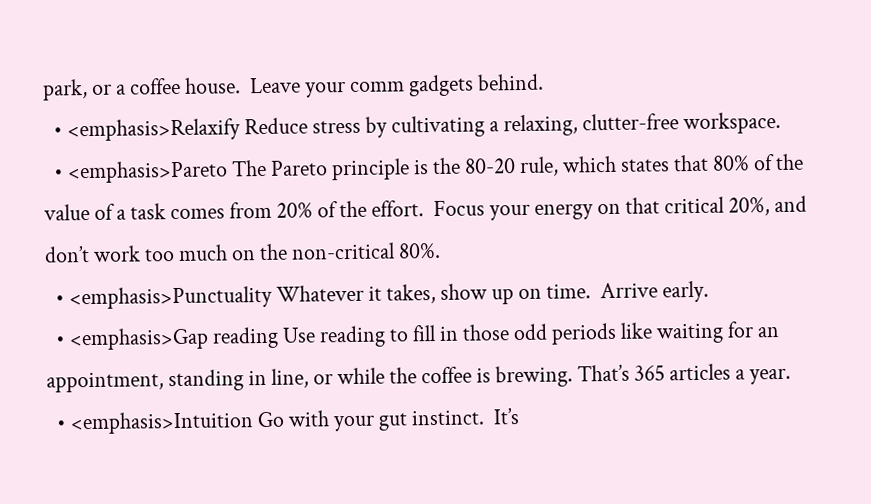park, or a coffee house.  Leave your comm gadgets behind.
  • <emphasis>Relaxify Reduce stress by cultivating a relaxing, clutter-free workspace.
  • <emphasis>Pareto The Pareto principle is the 80-20 rule, which states that 80% of the value of a task comes from 20% of the effort.  Focus your energy on that critical 20%, and don’t work too much on the non-critical 80%.
  • <emphasis>Punctuality Whatever it takes, show up on time.  Arrive early.
  • <emphasis>Gap reading Use reading to fill in those odd periods like waiting for an appointment, standing in line, or while the coffee is brewing. That’s 365 articles a year.
  • <emphasis>Intuition Go with your gut instinct.  It’s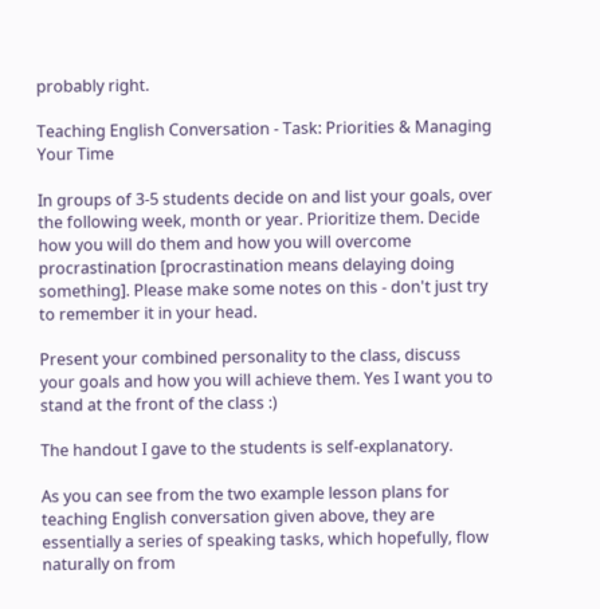probably right.

Teaching English Conversation - Task: Priorities & Managing Your Time

In groups of 3-5 students decide on and list your goals, over the following week, month or year. Prioritize them. Decide how you will do them and how you will overcome procrastination [procrastination means delaying doing something]. Please make some notes on this - don't just try to remember it in your head.

Present your combined personality to the class, discuss your goals and how you will achieve them. Yes I want you to stand at the front of the class :)

The handout I gave to the students is self-explanatory.

As you can see from the two example lesson plans for teaching English conversation given above, they are essentially a series of speaking tasks, which hopefully, flow naturally on from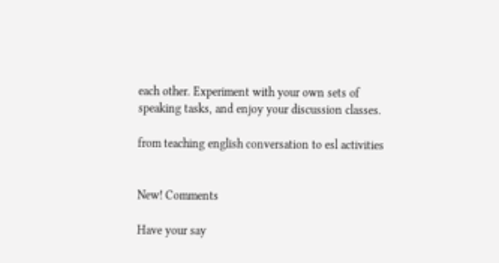each other. Experiment with your own sets of speaking tasks, and enjoy your discussion classes.

from teaching english conversation to esl activities


New! Comments

Have your say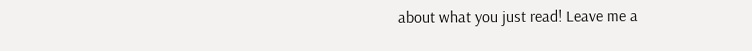about what you just read! Leave me a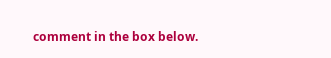comment in the box below.